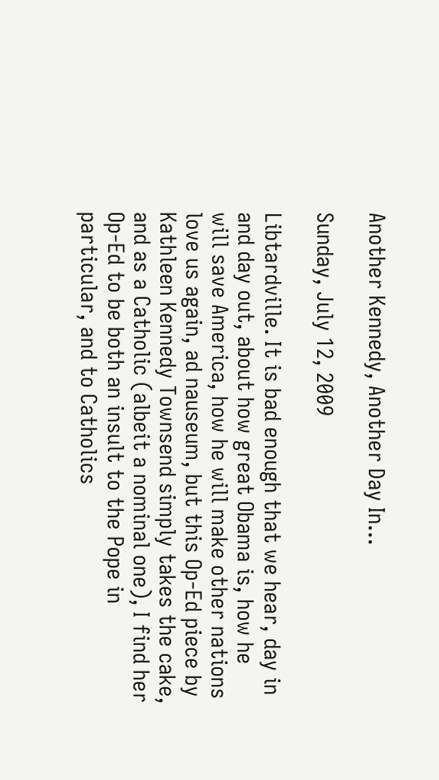Another Kennedy, Another Day In...

Sunday, July 12, 2009

Libtardville. It is bad enough that we hear, day in and day out, about how great Obama is, how he will save America, how he will make other nations love us again, ad nauseum, but this Op-Ed piece by Kathleen Kennedy Townsend simply takes the cake, and as a Catholic (albeit a nominal one), I find her Op-Ed to be both an insult to the Pope in particular, and to Catholics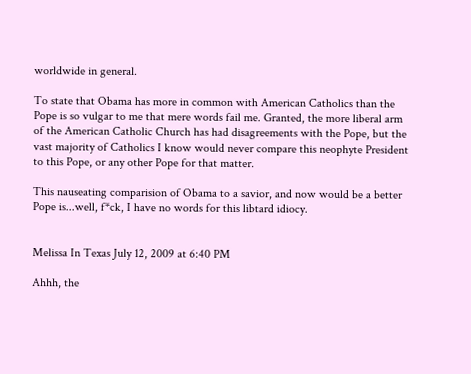worldwide in general.

To state that Obama has more in common with American Catholics than the Pope is so vulgar to me that mere words fail me. Granted, the more liberal arm of the American Catholic Church has had disagreements with the Pope, but the vast majority of Catholics I know would never compare this neophyte President to this Pope, or any other Pope for that matter.

This nauseating comparision of Obama to a savior, and now would be a better Pope is...well, f*ck, I have no words for this libtard idiocy.


Melissa In Texas July 12, 2009 at 6:40 PM

Ahhh, the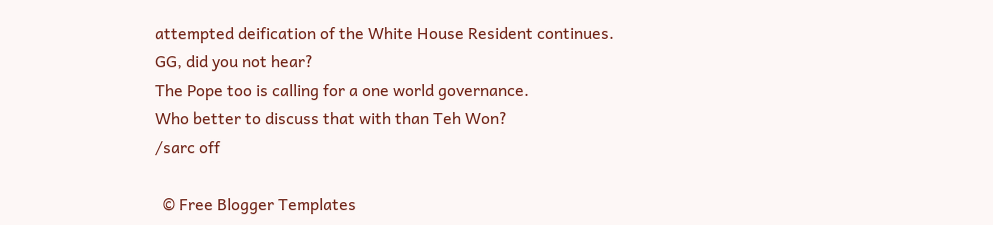attempted deification of the White House Resident continues.
GG, did you not hear?
The Pope too is calling for a one world governance.
Who better to discuss that with than Teh Won?
/sarc off

  © Free Blogger Templates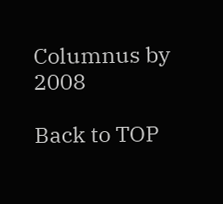Columnus by 2008

Back to TOP